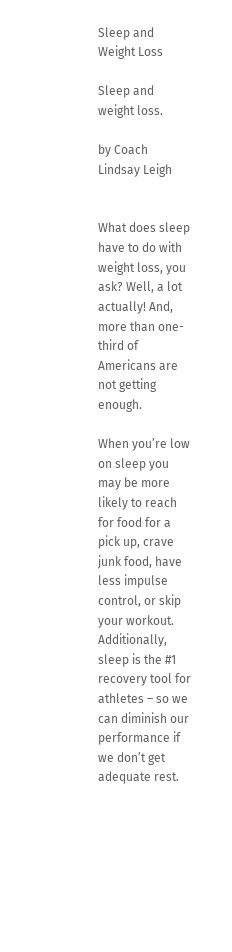Sleep and Weight Loss

Sleep and weight loss.

by Coach Lindsay Leigh


What does sleep have to do with weight loss, you ask? Well, a lot actually! And, more than one-third of Americans are not getting enough.

When you’re low on sleep you may be more likely to reach for food for a pick up, crave junk food, have less impulse control, or skip your workout. Additionally, sleep is the #1 recovery tool for athletes – so we can diminish our performance if we don’t get adequate rest.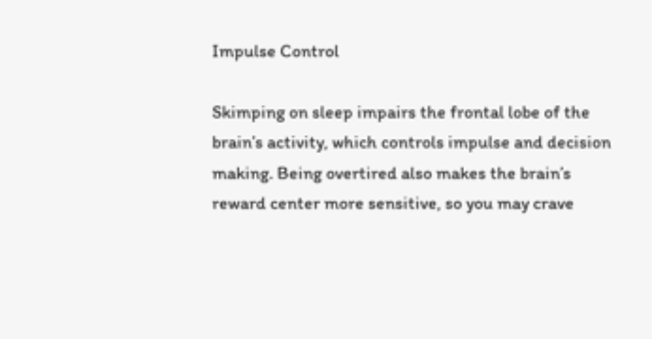Impulse Control

Skimping on sleep impairs the frontal lobe of the brain’s activity, which controls impulse and decision making. Being overtired also makes the brain’s reward center more sensitive, so you may crave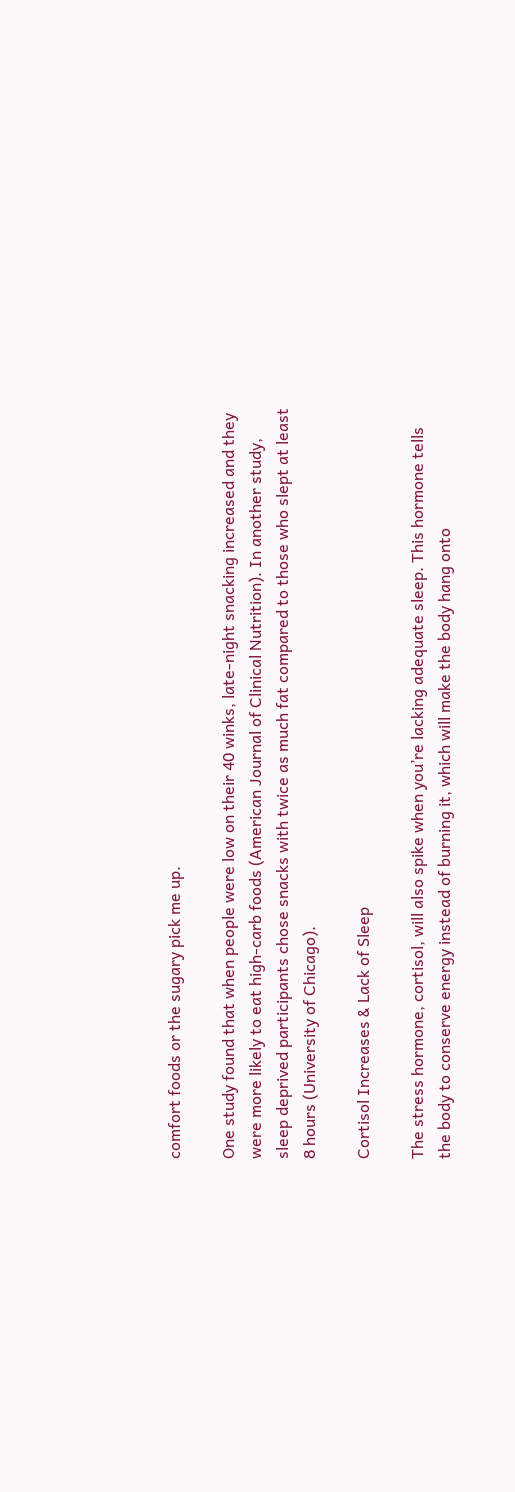comfort foods or the sugary pick me up.

One study found that when people were low on their 40 winks, late-night snacking increased and they were more likely to eat high-carb foods (American Journal of Clinical Nutrition). In another study, sleep deprived participants chose snacks with twice as much fat compared to those who slept at least 8 hours (University of Chicago).

Cortisol Increases & Lack of Sleep

The stress hormone, cortisol, will also spike when you’re lacking adequate sleep. This hormone tells the body to conserve energy instead of burning it, which will make the body hang onto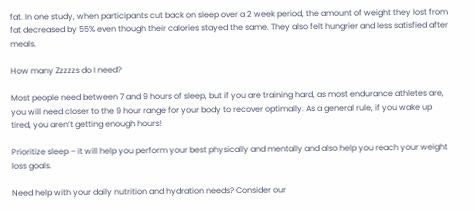fat. In one study, when participants cut back on sleep over a 2 week period, the amount of weight they lost from fat decreased by 55% even though their calories stayed the same. They also felt hungrier and less satisfied after meals.

How many Zzzzzs do I need?

Most people need between 7 and 9 hours of sleep, but if you are training hard, as most endurance athletes are, you will need closer to the 9 hour range for your body to recover optimally. As a general rule, if you wake up tired, you aren’t getting enough hours!

Prioritize sleep – it will help you perform your best physically and mentally and also help you reach your weight loss goals.

Need help with your daily nutrition and hydration needs? Consider our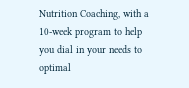Nutrition Coaching, with a 10-week program to help you dial in your needs to optimal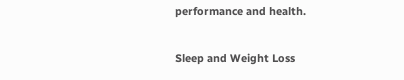performance and health.

Sleep and Weight Loss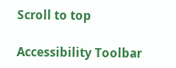Scroll to top

Accessibility Toolbar